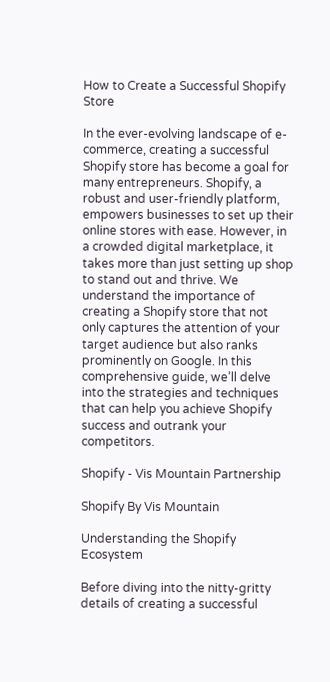How to Create a Successful Shopify Store

In the ever-evolving landscape of e-commerce, creating a successful Shopify store has become a goal for many entrepreneurs. Shopify, a robust and user-friendly platform, empowers businesses to set up their online stores with ease. However, in a crowded digital marketplace, it takes more than just setting up shop to stand out and thrive. We understand the importance of creating a Shopify store that not only captures the attention of your target audience but also ranks prominently on Google. In this comprehensive guide, we’ll delve into the strategies and techniques that can help you achieve Shopify success and outrank your competitors.

Shopify - Vis Mountain Partnership

Shopify By Vis Mountain

Understanding the Shopify Ecosystem

Before diving into the nitty-gritty details of creating a successful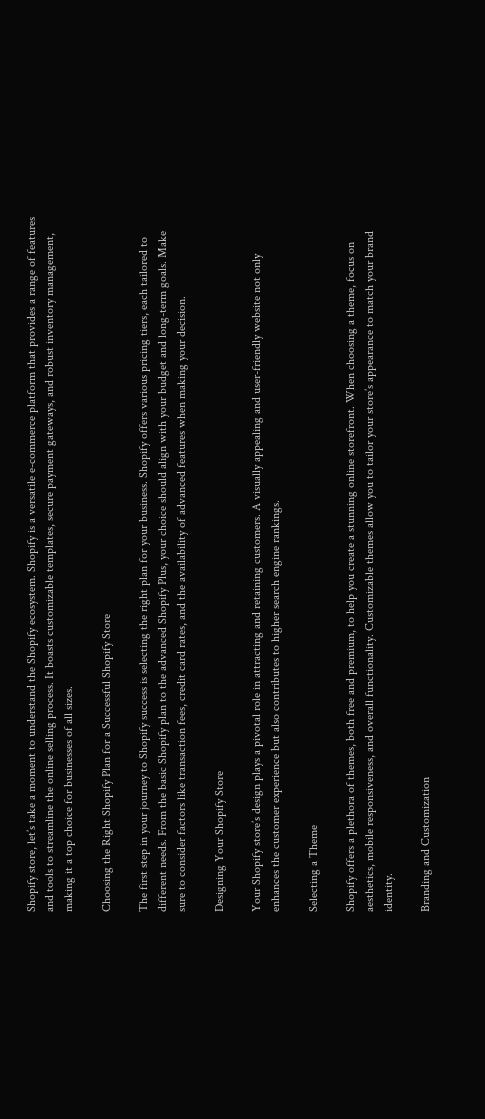Shopify store, let’s take a moment to understand the Shopify ecosystem. Shopify is a versatile e-commerce platform that provides a range of features and tools to streamline the online selling process. It boasts customizable templates, secure payment gateways, and robust inventory management, making it a top choice for businesses of all sizes.

Choosing the Right Shopify Plan for a Successful Shopify Store

The first step in your journey to Shopify success is selecting the right plan for your business. Shopify offers various pricing tiers, each tailored to different needs. From the basic Shopify plan to the advanced Shopify Plus, your choice should align with your budget and long-term goals. Make sure to consider factors like transaction fees, credit card rates, and the availability of advanced features when making your decision.

Designing Your Shopify Store

Your Shopify store’s design plays a pivotal role in attracting and retaining customers. A visually appealing and user-friendly website not only enhances the customer experience but also contributes to higher search engine rankings.

Selecting a Theme

Shopify offers a plethora of themes, both free and premium, to help you create a stunning online storefront. When choosing a theme, focus on aesthetics, mobile responsiveness, and overall functionality. Customizable themes allow you to tailor your store’s appearance to match your brand identity.

Branding and Customization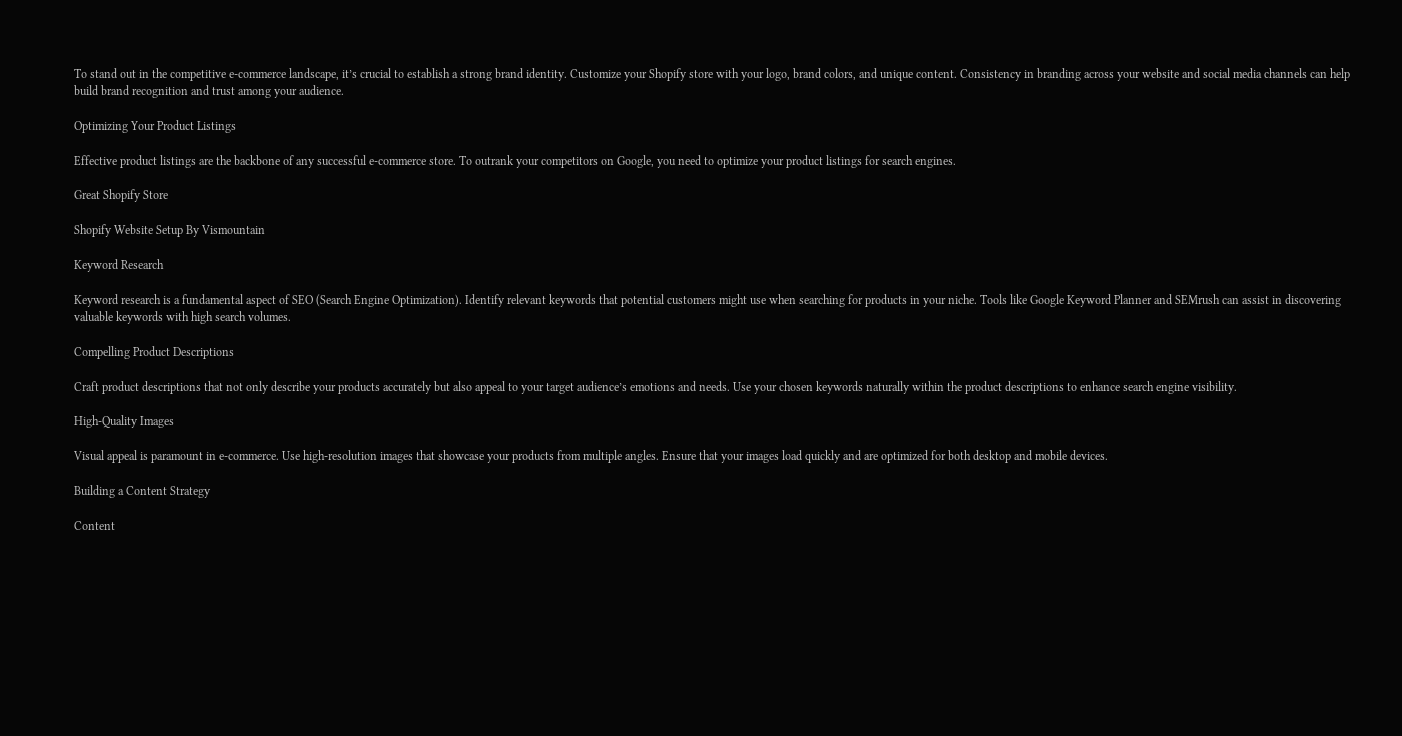To stand out in the competitive e-commerce landscape, it’s crucial to establish a strong brand identity. Customize your Shopify store with your logo, brand colors, and unique content. Consistency in branding across your website and social media channels can help build brand recognition and trust among your audience.

Optimizing Your Product Listings

Effective product listings are the backbone of any successful e-commerce store. To outrank your competitors on Google, you need to optimize your product listings for search engines.

Great Shopify Store

Shopify Website Setup By Vismountain

Keyword Research

Keyword research is a fundamental aspect of SEO (Search Engine Optimization). Identify relevant keywords that potential customers might use when searching for products in your niche. Tools like Google Keyword Planner and SEMrush can assist in discovering valuable keywords with high search volumes.

Compelling Product Descriptions

Craft product descriptions that not only describe your products accurately but also appeal to your target audience’s emotions and needs. Use your chosen keywords naturally within the product descriptions to enhance search engine visibility.

High-Quality Images

Visual appeal is paramount in e-commerce. Use high-resolution images that showcase your products from multiple angles. Ensure that your images load quickly and are optimized for both desktop and mobile devices.

Building a Content Strategy

Content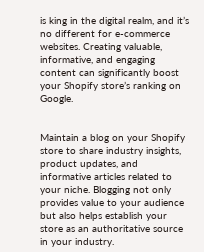is king in the digital realm, and it’s no different for e-commerce websites. Creating valuable, informative, and engaging content can significantly boost your Shopify store’s ranking on Google.


Maintain a blog on your Shopify store to share industry insights, product updates, and informative articles related to your niche. Blogging not only provides value to your audience but also helps establish your store as an authoritative source in your industry.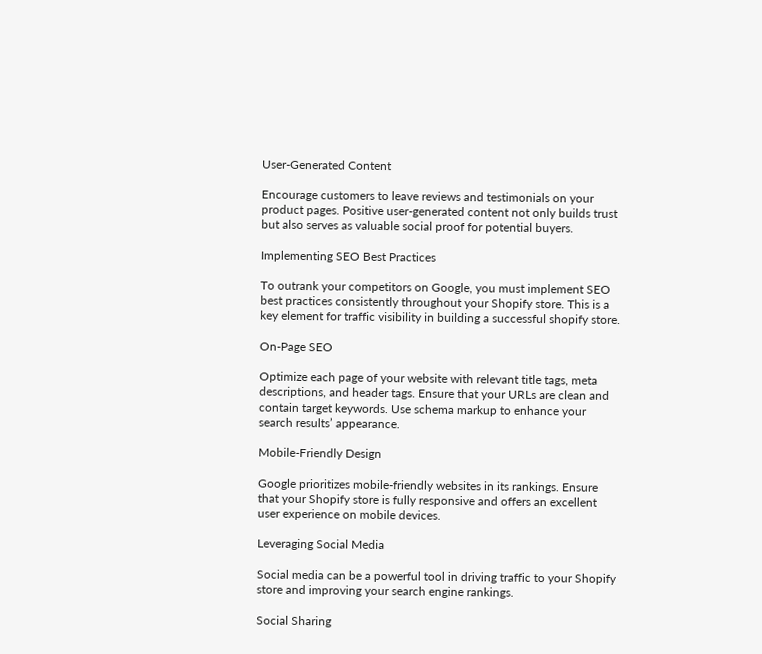User-Generated Content

Encourage customers to leave reviews and testimonials on your product pages. Positive user-generated content not only builds trust but also serves as valuable social proof for potential buyers.

Implementing SEO Best Practices

To outrank your competitors on Google, you must implement SEO best practices consistently throughout your Shopify store. This is a key element for traffic visibility in building a successful shopify store.

On-Page SEO

Optimize each page of your website with relevant title tags, meta descriptions, and header tags. Ensure that your URLs are clean and contain target keywords. Use schema markup to enhance your search results’ appearance.

Mobile-Friendly Design

Google prioritizes mobile-friendly websites in its rankings. Ensure that your Shopify store is fully responsive and offers an excellent user experience on mobile devices.

Leveraging Social Media

Social media can be a powerful tool in driving traffic to your Shopify store and improving your search engine rankings.

Social Sharing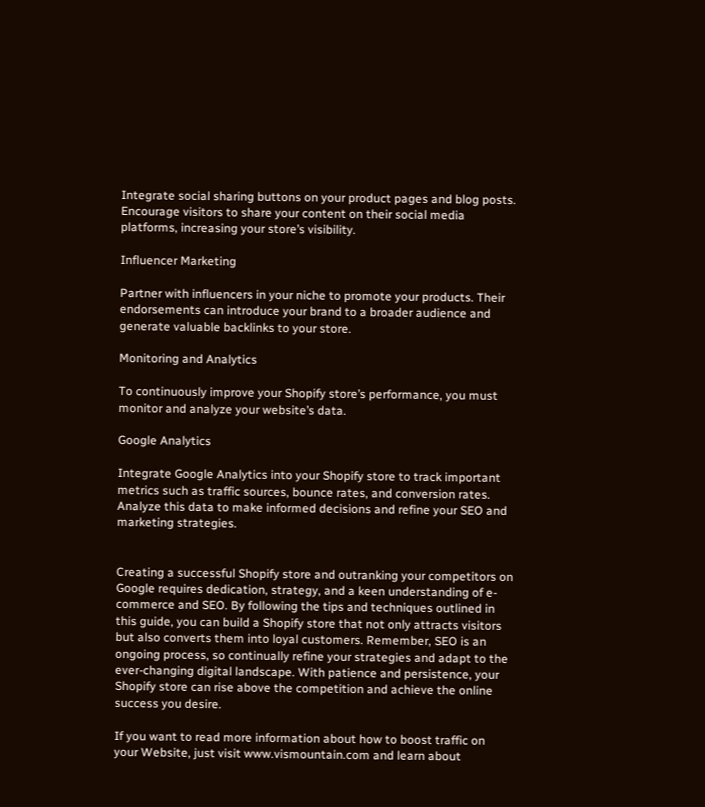Integrate social sharing buttons on your product pages and blog posts. Encourage visitors to share your content on their social media platforms, increasing your store’s visibility.

Influencer Marketing

Partner with influencers in your niche to promote your products. Their endorsements can introduce your brand to a broader audience and generate valuable backlinks to your store.

Monitoring and Analytics

To continuously improve your Shopify store’s performance, you must monitor and analyze your website’s data.

Google Analytics

Integrate Google Analytics into your Shopify store to track important metrics such as traffic sources, bounce rates, and conversion rates. Analyze this data to make informed decisions and refine your SEO and marketing strategies.


Creating a successful Shopify store and outranking your competitors on Google requires dedication, strategy, and a keen understanding of e-commerce and SEO. By following the tips and techniques outlined in this guide, you can build a Shopify store that not only attracts visitors but also converts them into loyal customers. Remember, SEO is an ongoing process, so continually refine your strategies and adapt to the ever-changing digital landscape. With patience and persistence, your Shopify store can rise above the competition and achieve the online success you desire.

If you want to read more information about how to boost traffic on your Website, just visit www.vismountain.com and learn about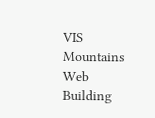VIS Mountains Web Building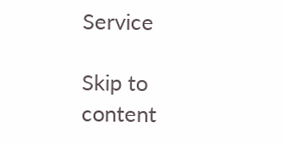Service

Skip to content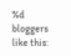%d bloggers like this: